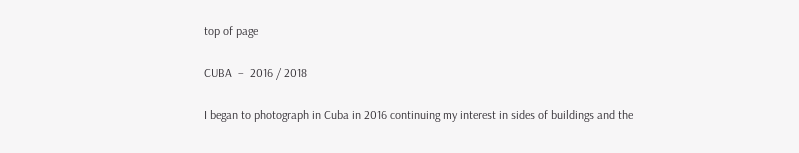top of page

CUBA  –  2016 / 2018

I began to photograph in Cuba in 2016 continuing my interest in sides of buildings and the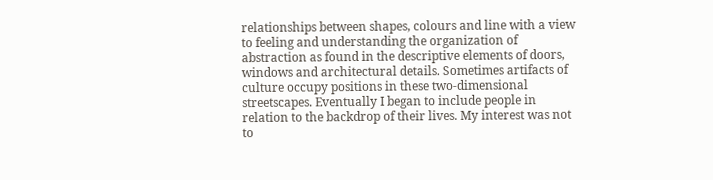relationships between shapes, colours and line with a view to feeling and understanding the organization of abstraction as found in the descriptive elements of doors, windows and architectural details. Sometimes artifacts of culture occupy positions in these two-dimensional streetscapes. Eventually I began to include people in relation to the backdrop of their lives. My interest was not to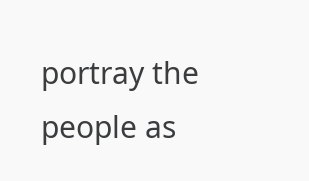portray the people as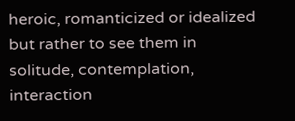heroic, romanticized or idealized but rather to see them in solitude, contemplation, interaction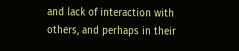and lack of interaction with others, and perhaps in their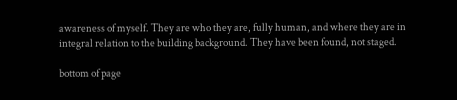awareness of myself. They are who they are, fully human, and where they are in integral relation to the building background. They have been found, not staged.

bottom of page